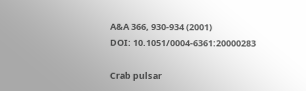A&A 366, 930-934 (2001)
DOI: 10.1051/0004-6361:20000283

Crab pulsar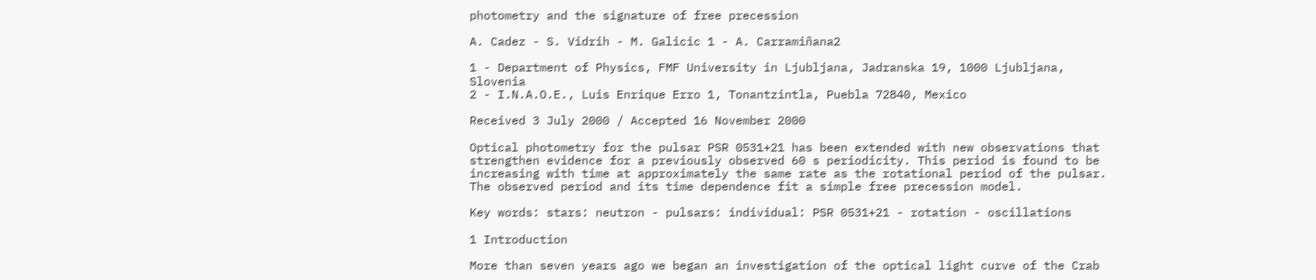photometry and the signature of free precession

A. Cadez - S. Vidrih - M. Galicic 1 - A. Carramiñana2

1 - Department of Physics, FMF University in Ljubljana, Jadranska 19, 1000 Ljubljana, Slovenia
2 - I.N.A.O.E., Luis Enrique Erro 1, Tonantzintla, Puebla 72840, Mexico

Received 3 July 2000 / Accepted 16 November 2000

Optical photometry for the pulsar PSR 0531+21 has been extended with new observations that strengthen evidence for a previously observed 60 s periodicity. This period is found to be increasing with time at approximately the same rate as the rotational period of the pulsar. The observed period and its time dependence fit a simple free precession model.

Key words: stars: neutron - pulsars: individual: PSR 0531+21 - rotation - oscillations

1 Introduction

More than seven years ago we began an investigation of the optical light curve of the Crab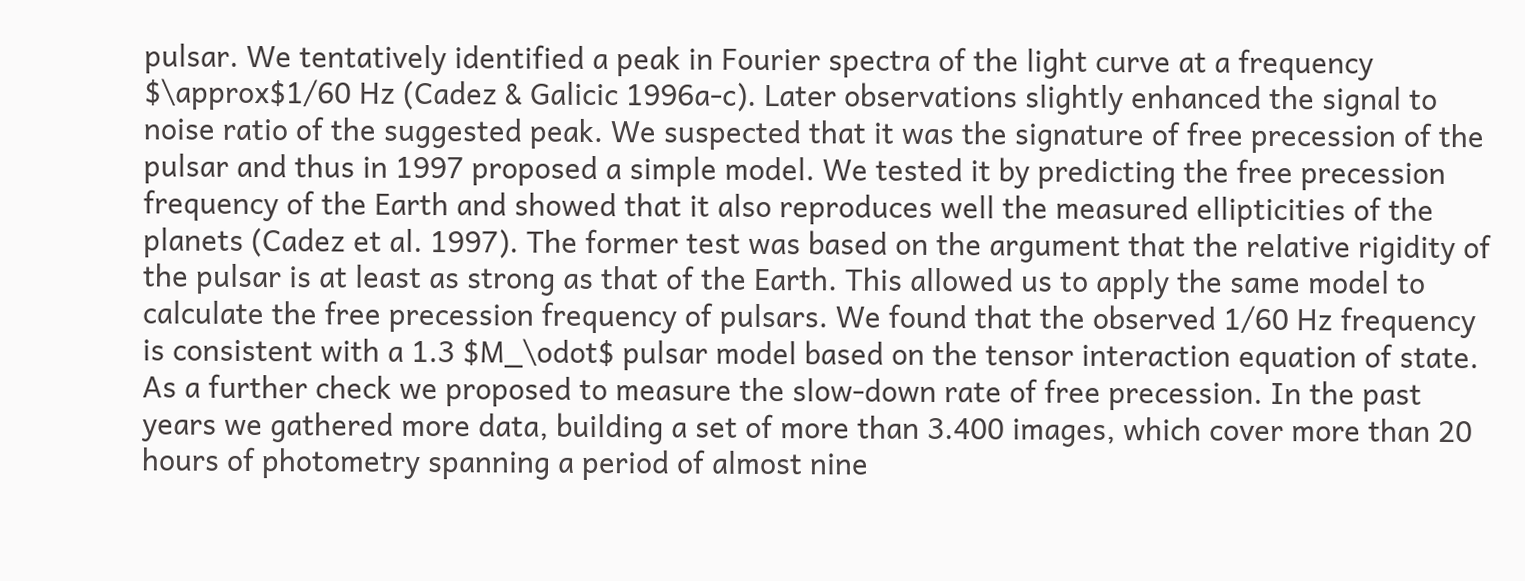pulsar. We tentatively identified a peak in Fourier spectra of the light curve at a frequency $\approx$1/60 Hz (Cadez & Galicic 1996a-c). Later observations slightly enhanced the signal to noise ratio of the suggested peak. We suspected that it was the signature of free precession of the pulsar and thus in 1997 proposed a simple model. We tested it by predicting the free precession frequency of the Earth and showed that it also reproduces well the measured ellipticities of the planets (Cadez et al. 1997). The former test was based on the argument that the relative rigidity of the pulsar is at least as strong as that of the Earth. This allowed us to apply the same model to calculate the free precession frequency of pulsars. We found that the observed 1/60 Hz frequency is consistent with a 1.3 $M_\odot$ pulsar model based on the tensor interaction equation of state. As a further check we proposed to measure the slow-down rate of free precession. In the past years we gathered more data, building a set of more than 3.400 images, which cover more than 20 hours of photometry spanning a period of almost nine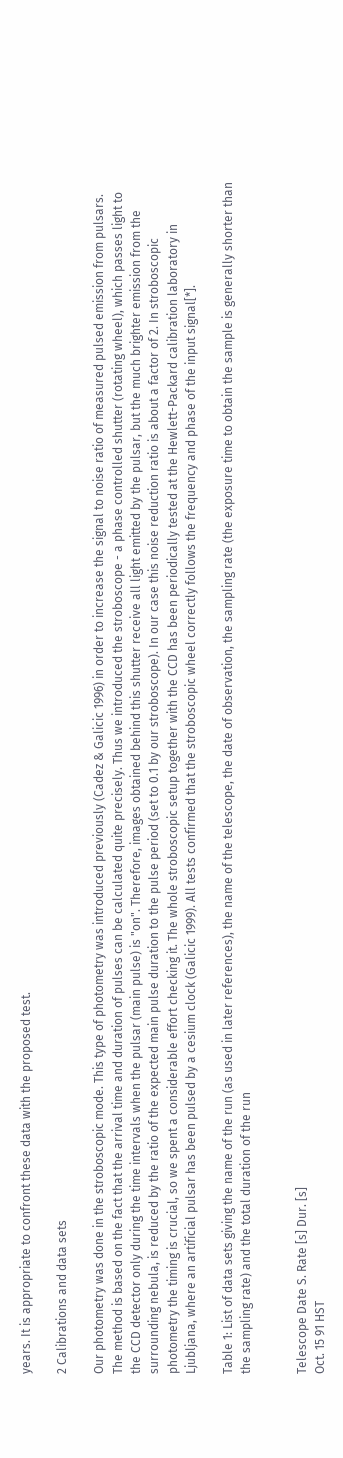years. It is appropriate to confront these data with the proposed test.

2 Calibrations and data sets

Our photometry was done in the stroboscopic mode. This type of photometry was introduced previously (Cadez & Galicic 1996) in order to increase the signal to noise ratio of measured pulsed emission from pulsars. The method is based on the fact that the arrival time and duration of pulses can be calculated quite precisely. Thus we introduced the stroboscope - a phase controlled shutter (rotating wheel), which passes light to the CCD detector only during the time intervals when the pulsar (main pulse) is "on". Therefore, images obtained behind this shutter receive all light emitted by the pulsar, but the much brighter emission from the surrounding nebula, is reduced by the ratio of the expected main pulse duration to the pulse period (set to 0.1 by our stroboscope). In our case this noise reduction ratio is about a factor of 2. In stroboscopic photometry the timing is crucial, so we spent a considerable effort checking it. The whole stroboscopic setup together with the CCD has been periodically tested at the Hewlett-Packard calibration laboratory in Ljubljana, where an artificial pulsar has been pulsed by a cesium clock (Galicic 1999). All tests confirmed that the stroboscopic wheel correctly follows the frequency and phase of the input signal[*].

Table 1: List of data sets giving the name of the run (as used in later references), the name of the telescope, the date of observation, the sampling rate (the exposure time to obtain the sample is generally shorter than the sampling rate) and the total duration of the run


Telescope Date S. Rate [s] Dur. [s]
Oct. 15 91 HST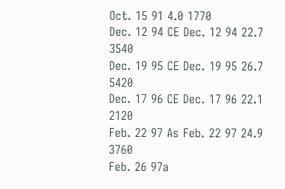Oct. 15 91 4.0 1770
Dec. 12 94 CE Dec. 12 94 22.7 3540
Dec. 19 95 CE Dec. 19 95 26.7 5420
Dec. 17 96 CE Dec. 17 96 22.1 2120
Feb. 22 97 As Feb. 22 97 24.9 3760
Feb. 26 97a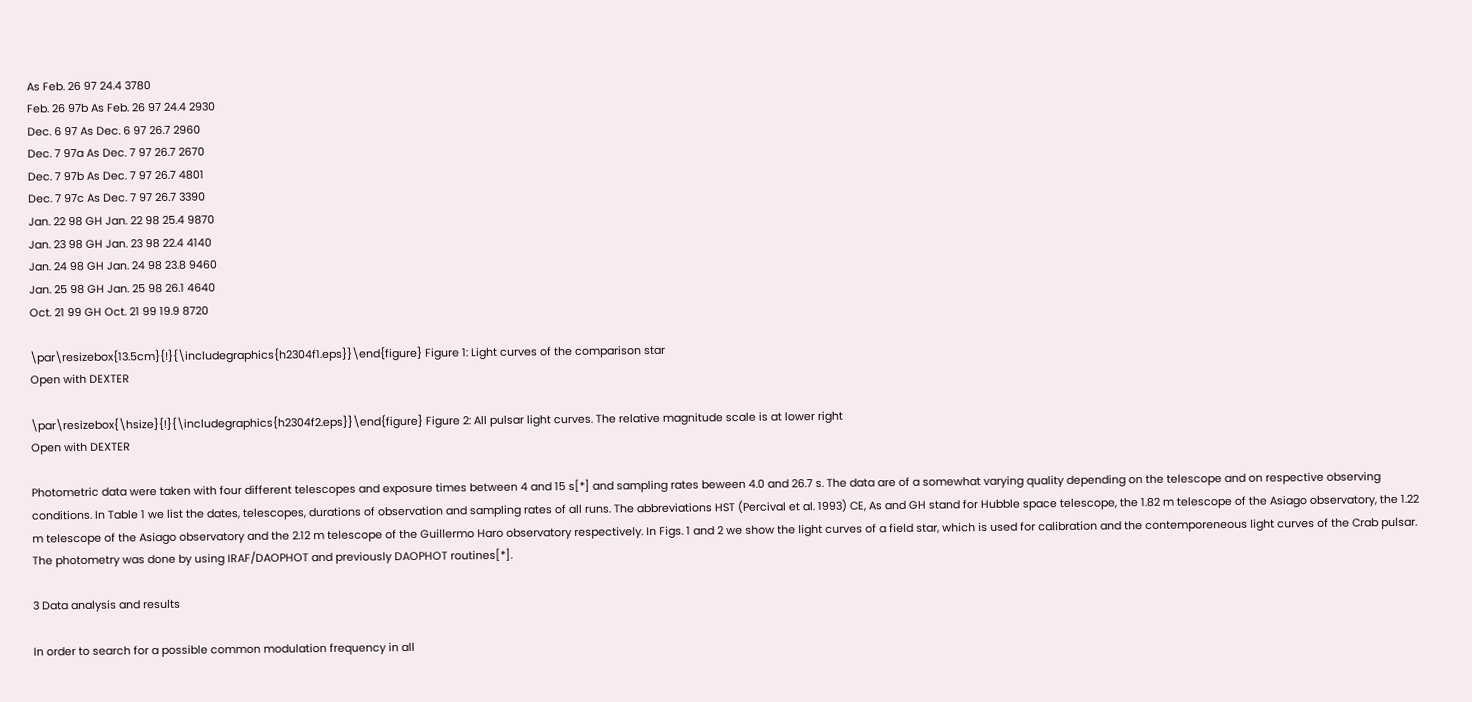As Feb. 26 97 24.4 3780
Feb. 26 97b As Feb. 26 97 24.4 2930
Dec. 6 97 As Dec. 6 97 26.7 2960
Dec. 7 97a As Dec. 7 97 26.7 2670
Dec. 7 97b As Dec. 7 97 26.7 4801
Dec. 7 97c As Dec. 7 97 26.7 3390
Jan. 22 98 GH Jan. 22 98 25.4 9870
Jan. 23 98 GH Jan. 23 98 22.4 4140
Jan. 24 98 GH Jan. 24 98 23.8 9460
Jan. 25 98 GH Jan. 25 98 26.1 4640
Oct. 21 99 GH Oct. 21 99 19.9 8720

\par\resizebox{13.5cm}{!}{\includegraphics{h2304f1.eps}}\end{figure} Figure 1: Light curves of the comparison star
Open with DEXTER

\par\resizebox{\hsize}{!}{\includegraphics{h2304f2.eps}}\end{figure} Figure 2: All pulsar light curves. The relative magnitude scale is at lower right
Open with DEXTER

Photometric data were taken with four different telescopes and exposure times between 4 and 15 s[*] and sampling rates beween 4.0 and 26.7 s. The data are of a somewhat varying quality depending on the telescope and on respective observing conditions. In Table 1 we list the dates, telescopes, durations of observation and sampling rates of all runs. The abbreviations HST (Percival et al. 1993) CE, As and GH stand for Hubble space telescope, the 1.82 m telescope of the Asiago observatory, the 1.22 m telescope of the Asiago observatory and the 2.12 m telescope of the Guillermo Haro observatory respectively. In Figs. 1 and 2 we show the light curves of a field star, which is used for calibration and the contemporeneous light curves of the Crab pulsar. The photometry was done by using IRAF/DAOPHOT and previously DAOPHOT routines[*].

3 Data analysis and results

In order to search for a possible common modulation frequency in all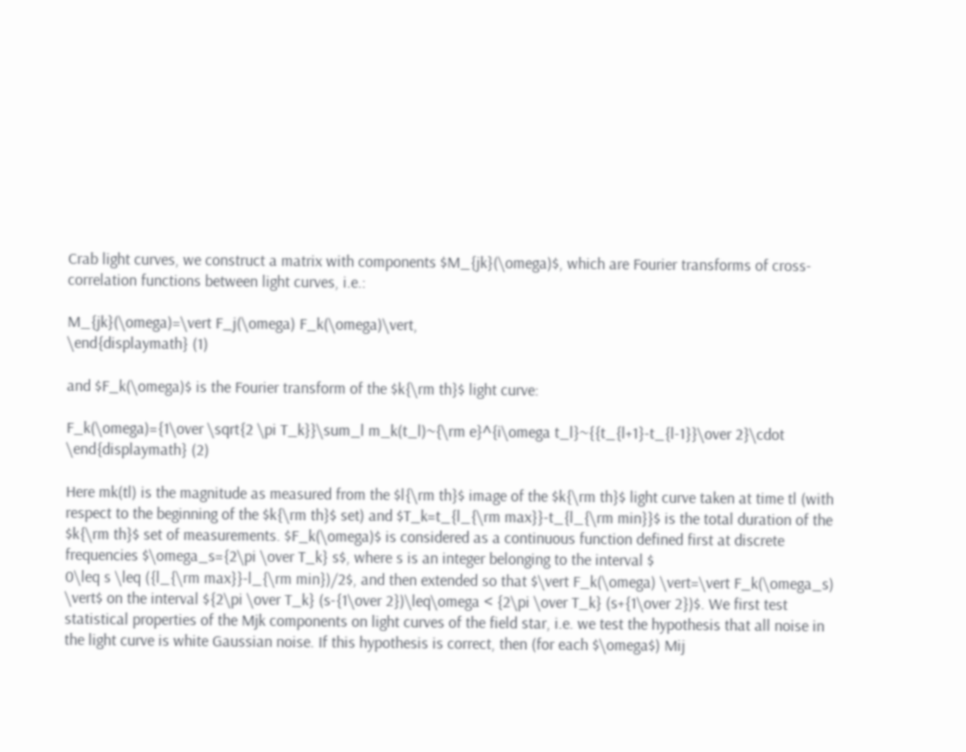Crab light curves, we construct a matrix with components $M_{jk}(\omega)$, which are Fourier transforms of cross-correlation functions between light curves, i.e.:

M_{jk}(\omega)=\vert F_j(\omega) F_k(\omega)\vert,
\end{displaymath} (1)

and $F_k(\omega)$ is the Fourier transform of the $k{\rm th}$ light curve:

F_k(\omega)={1\over \sqrt{2 \pi T_k}}\sum_l m_k(t_l)~{\rm e}^{i\omega t_l}~{{t_{l+1}-t_{l-1}}\over 2}\cdot
\end{displaymath} (2)

Here mk(tl) is the magnitude as measured from the $l{\rm th}$ image of the $k{\rm th}$ light curve taken at time tl (with respect to the beginning of the $k{\rm th}$ set) and $T_k=t_{l_{\rm max}}-t_{l_{\rm min}}$ is the total duration of the $k{\rm th}$ set of measurements. $F_k(\omega)$ is considered as a continuous function defined first at discrete frequencies $\omega_s={2\pi \over T_k} s$, where s is an integer belonging to the interval $
0\leq s \leq ({l_{\rm max}}-l_{\rm min})/2$, and then extended so that $\vert F_k(\omega) \vert=\vert F_k(\omega_s) \vert$ on the interval ${2\pi \over T_k} (s-{1\over 2})\leq\omega < {2\pi \over T_k} (s+{1\over 2})$. We first test statistical properties of the Mjk components on light curves of the field star, i.e. we test the hypothesis that all noise in the light curve is white Gaussian noise. If this hypothesis is correct, then (for each $\omega$) Mij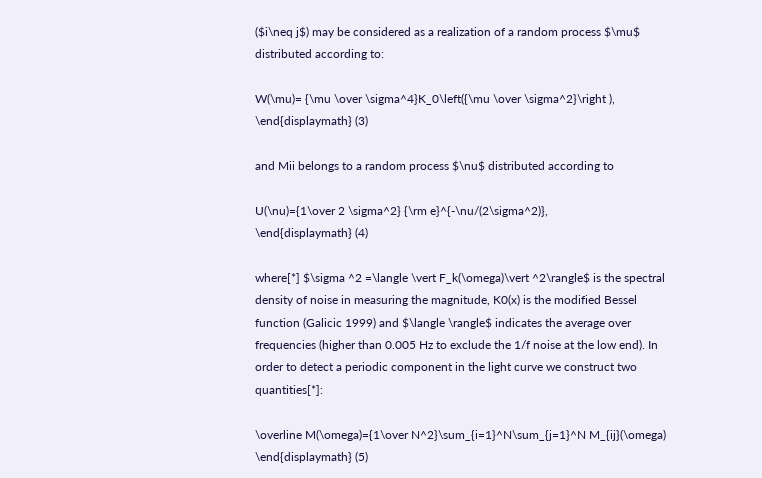($i\neq j$) may be considered as a realization of a random process $\mu$ distributed according to:

W(\mu)= {\mu \over \sigma^4}K_0\left({\mu \over \sigma^2}\right ),
\end{displaymath} (3)

and Mii belongs to a random process $\nu$ distributed according to

U(\nu)={1\over 2 \sigma^2} {\rm e}^{-\nu/(2\sigma^2)},
\end{displaymath} (4)

where[*] $\sigma ^2 =\langle \vert F_k(\omega)\vert ^2\rangle$ is the spectral density of noise in measuring the magnitude, K0(x) is the modified Bessel function (Galicic 1999) and $\langle \rangle$ indicates the average over frequencies (higher than 0.005 Hz to exclude the 1/f noise at the low end). In order to detect a periodic component in the light curve we construct two quantities[*]:

\overline M(\omega)={1\over N^2}\sum_{i=1}^N\sum_{j=1}^N M_{ij}(\omega)
\end{displaymath} (5)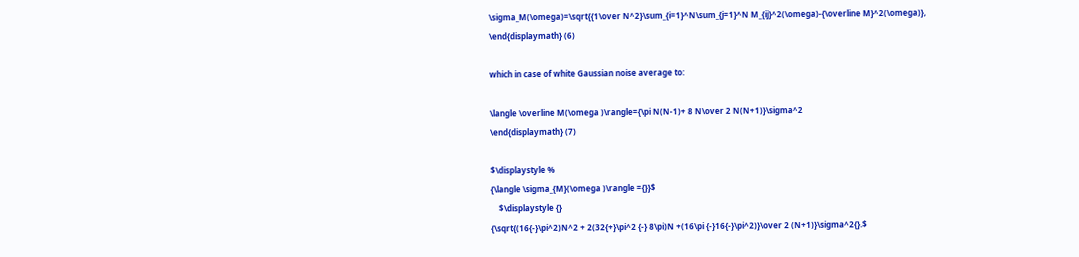\sigma_M(\omega)=\sqrt{{1\over N^2}\sum_{i=1}^N\sum_{j=1}^N M_{ij}^2(\omega)-{\overline M}^2(\omega)},
\end{displaymath} (6)

which in case of white Gaussian noise average to:

\langle \overline M(\omega )\rangle={\pi N(N-1)+ 8 N\over 2 N(N+1)}\sigma^2
\end{displaymath} (7)

$\displaystyle %
{\langle \sigma_{M}(\omega )\rangle ={}}$
    $\displaystyle {}
{\sqrt{(16{-}\pi^2)N^2 + 2(32{+}\pi^2 {-} 8\pi)N +(16\pi {-}16{-}\pi^2)}\over 2 (N+1)}\sigma^2{}.$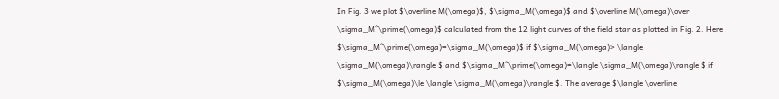In Fig. 3 we plot $\overline M(\omega)$, $\sigma_M(\omega)$ and $\overline M(\omega)\over \sigma_M^\prime(\omega)$ calculated from the 12 light curves of the field star as plotted in Fig. 2. Here $\sigma_M^\prime(\omega)=\sigma_M(\omega)$ if $\sigma_M(\omega)> \langle \sigma_M(\omega)\rangle $ and $\sigma_M^\prime(\omega)=\langle \sigma_M(\omega)\rangle $ if $\sigma_M(\omega)\le \langle \sigma_M(\omega)\rangle $. The average $\langle \overline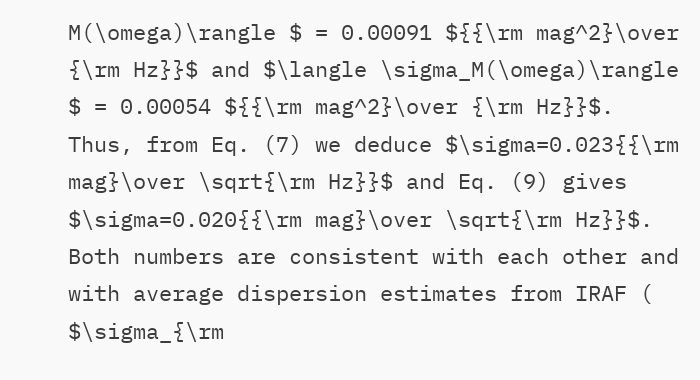M(\omega)\rangle $ = 0.00091 ${{\rm mag^2}\over {\rm Hz}}$ and $\langle \sigma_M(\omega)\rangle $ = 0.00054 ${{\rm mag^2}\over {\rm Hz}}$. Thus, from Eq. (7) we deduce $\sigma=0.023{{\rm mag}\over \sqrt{\rm Hz}}$ and Eq. (9) gives $\sigma=0.020{{\rm mag}\over \sqrt{\rm Hz}}$. Both numbers are consistent with each other and with average dispersion estimates from IRAF ( $\sigma_{\rm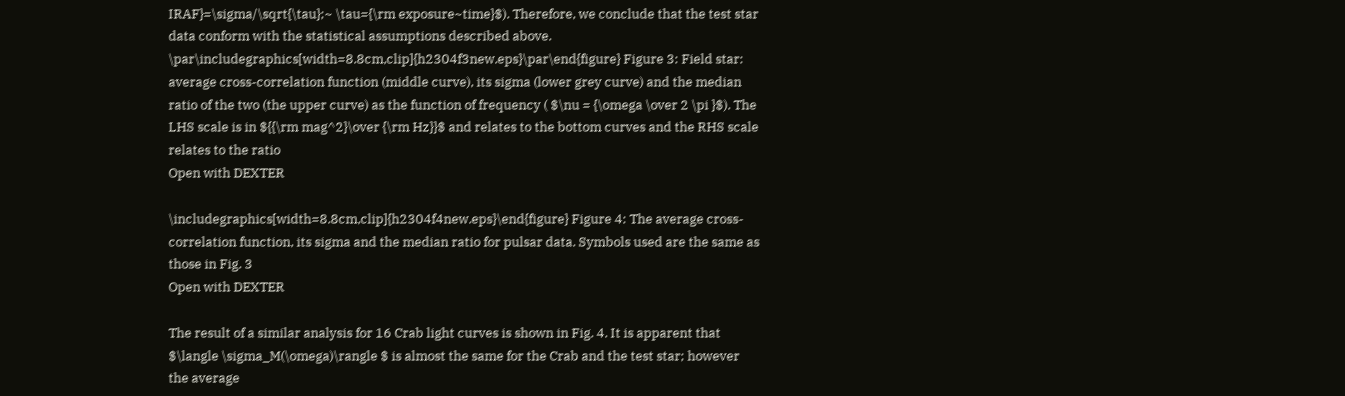IRAF}=\sigma/\sqrt{\tau};~ \tau={\rm exposure~time}$). Therefore, we conclude that the test star data conform with the statistical assumptions described above.
\par\includegraphics[width=8.8cm,clip]{h2304f3new.eps}\par\end{figure} Figure 3: Field star: average cross-correlation function (middle curve), its sigma (lower grey curve) and the median ratio of the two (the upper curve) as the function of frequency ( $\nu = {\omega \over 2 \pi }$). The LHS scale is in ${{\rm mag^2}\over {\rm Hz}}$ and relates to the bottom curves and the RHS scale relates to the ratio
Open with DEXTER

\includegraphics[width=8.8cm,clip]{h2304f4new.eps}\end{figure} Figure 4: The average cross-correlation function, its sigma and the median ratio for pulsar data. Symbols used are the same as those in Fig. 3
Open with DEXTER

The result of a similar analysis for 16 Crab light curves is shown in Fig. 4. It is apparent that $\langle \sigma_M(\omega)\rangle $ is almost the same for the Crab and the test star; however the average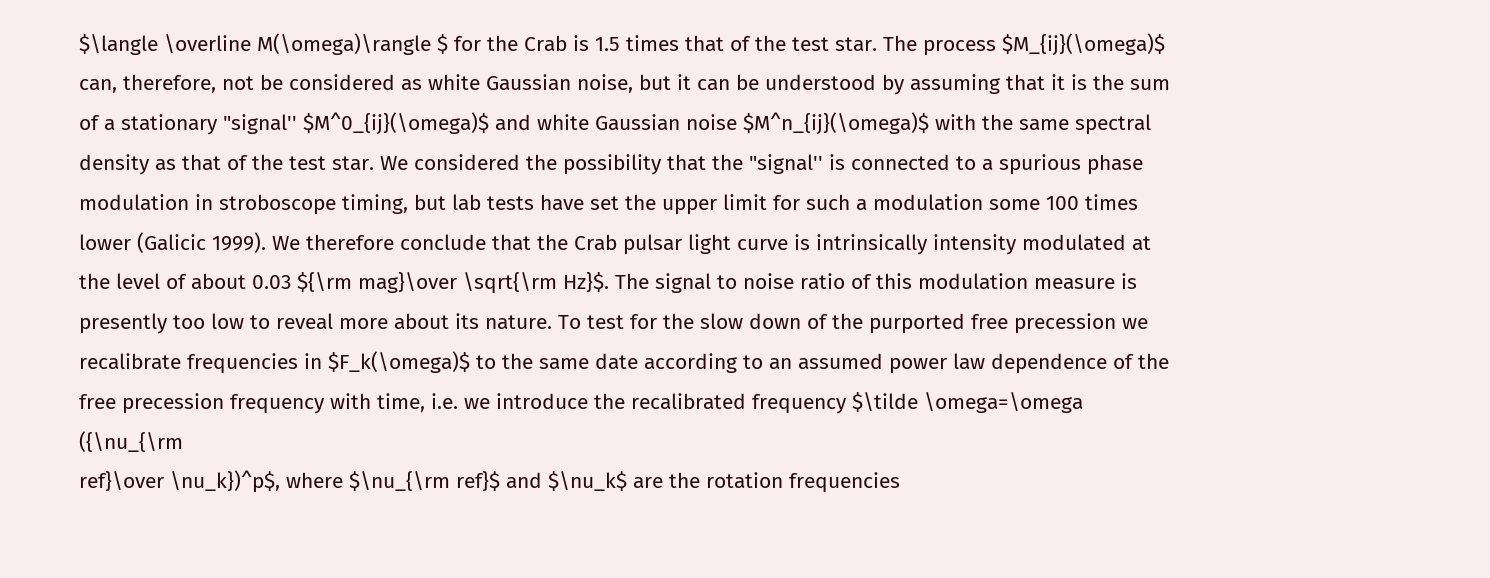$\langle \overline M(\omega)\rangle $ for the Crab is 1.5 times that of the test star. The process $M_{ij}(\omega)$ can, therefore, not be considered as white Gaussian noise, but it can be understood by assuming that it is the sum of a stationary "signal'' $M^0_{ij}(\omega)$ and white Gaussian noise $M^n_{ij}(\omega)$ with the same spectral density as that of the test star. We considered the possibility that the "signal'' is connected to a spurious phase modulation in stroboscope timing, but lab tests have set the upper limit for such a modulation some 100 times lower (Galicic 1999). We therefore conclude that the Crab pulsar light curve is intrinsically intensity modulated at the level of about 0.03 ${\rm mag}\over \sqrt{\rm Hz}$. The signal to noise ratio of this modulation measure is presently too low to reveal more about its nature. To test for the slow down of the purported free precession we recalibrate frequencies in $F_k(\omega)$ to the same date according to an assumed power law dependence of the free precession frequency with time, i.e. we introduce the recalibrated frequency $\tilde \omega=\omega ({\nu_{\rm
ref}\over \nu_k})^p$, where $\nu_{\rm ref}$ and $\nu_k$ are the rotation frequencies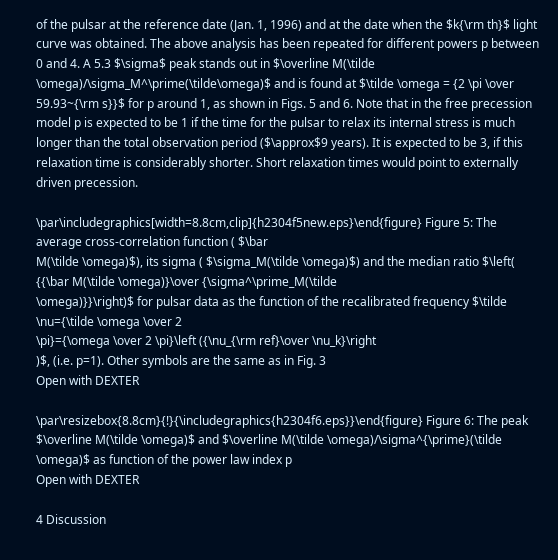of the pulsar at the reference date (Jan. 1, 1996) and at the date when the $k{\rm th}$ light curve was obtained. The above analysis has been repeated for different powers p between 0 and 4. A 5.3 $\sigma$ peak stands out in $\overline M(\tilde \omega)/\sigma_M^\prime(\tilde\omega)$ and is found at $\tilde \omega = {2 \pi \over 59.93~{\rm s}}$ for p around 1, as shown in Figs. 5 and 6. Note that in the free precession model p is expected to be 1 if the time for the pulsar to relax its internal stress is much longer than the total observation period ($\approx$9 years). It is expected to be 3, if this relaxation time is considerably shorter. Short relaxation times would point to externally driven precession.

\par\includegraphics[width=8.8cm,clip]{h2304f5new.eps}\end{figure} Figure 5: The average cross-correlation function ( $\bar
M(\tilde \omega)$), its sigma ( $\sigma_M(\tilde \omega)$) and the median ratio $\left( {{\bar M(\tilde \omega)}\over {\sigma^\prime_M(\tilde
\omega)}}\right)$ for pulsar data as the function of the recalibrated frequency $\tilde \nu={\tilde \omega \over 2
\pi}={\omega \over 2 \pi}\left ({\nu_{\rm ref}\over \nu_k}\right
)$, (i.e. p=1). Other symbols are the same as in Fig. 3
Open with DEXTER

\par\resizebox{8.8cm}{!}{\includegraphics{h2304f6.eps}}\end{figure} Figure 6: The peak $\overline M(\tilde \omega)$ and $\overline M(\tilde \omega)/\sigma^{\prime}(\tilde \omega)$ as function of the power law index p
Open with DEXTER

4 Discussion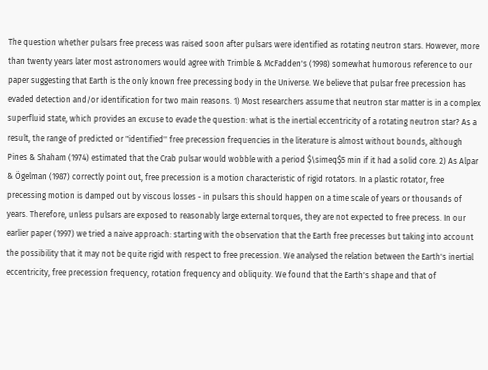The question whether pulsars free precess was raised soon after pulsars were identified as rotating neutron stars. However, more than twenty years later most astronomers would agree with Trimble & McFadden's (1998) somewhat humorous reference to our paper suggesting that Earth is the only known free precessing body in the Universe. We believe that pulsar free precession has evaded detection and/or identification for two main reasons. 1) Most researchers assume that neutron star matter is in a complex superfluid state, which provides an excuse to evade the question: what is the inertial eccentricity of a rotating neutron star? As a result, the range of predicted or "identified'' free precession frequencies in the literature is almost without bounds, although Pines & Shaham (1974) estimated that the Crab pulsar would wobble with a period $\simeq$5 min if it had a solid core. 2) As Alpar & Ögelman (1987) correctly point out, free precession is a motion characteristic of rigid rotators. In a plastic rotator, free precessing motion is damped out by viscous losses - in pulsars this should happen on a time scale of years or thousands of years. Therefore, unless pulsars are exposed to reasonably large external torques, they are not expected to free precess. In our earlier paper (1997) we tried a naive approach: starting with the observation that the Earth free precesses but taking into account the possibility that it may not be quite rigid with respect to free precession. We analysed the relation between the Earth's inertial eccentricity, free precession frequency, rotation frequency and obliquity. We found that the Earth's shape and that of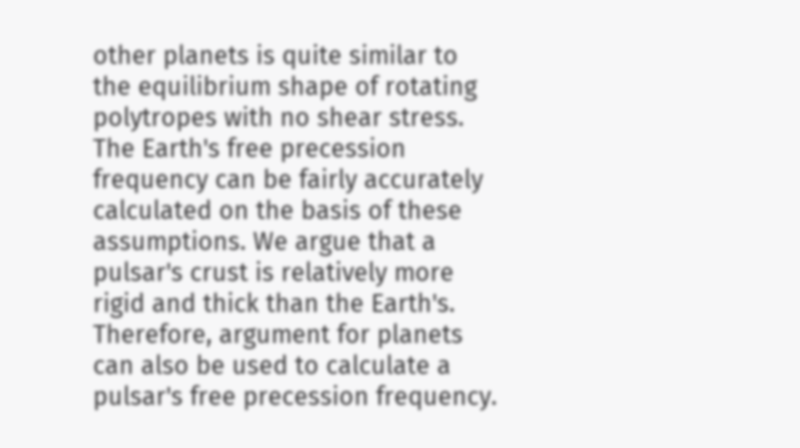other planets is quite similar to the equilibrium shape of rotating polytropes with no shear stress. The Earth's free precession frequency can be fairly accurately calculated on the basis of these assumptions. We argue that a pulsar's crust is relatively more rigid and thick than the Earth's. Therefore, argument for planets can also be used to calculate a pulsar's free precession frequency.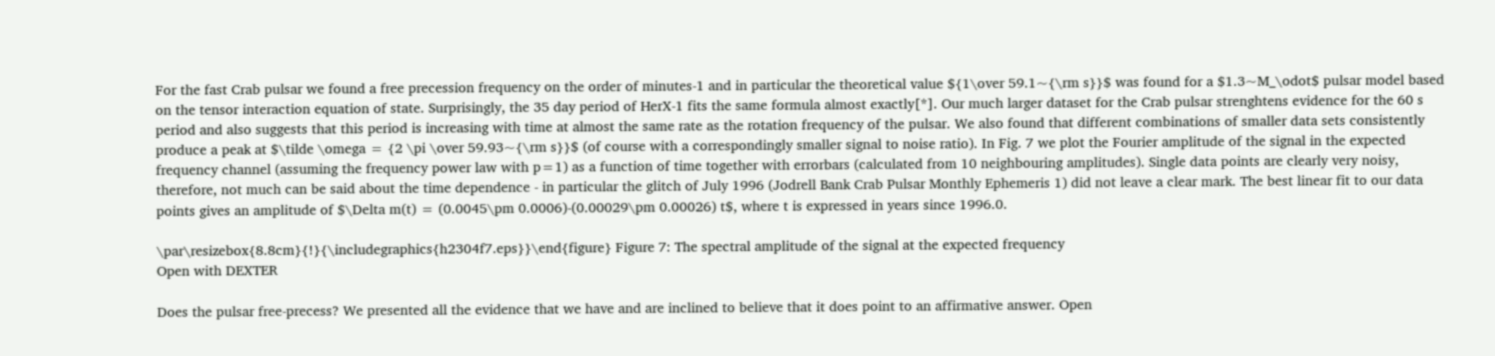For the fast Crab pulsar we found a free precession frequency on the order of minutes-1 and in particular the theoretical value ${1\over 59.1~{\rm s}}$ was found for a $1.3~M_\odot$ pulsar model based on the tensor interaction equation of state. Surprisingly, the 35 day period of HerX-1 fits the same formula almost exactly[*]. Our much larger dataset for the Crab pulsar strenghtens evidence for the 60 s period and also suggests that this period is increasing with time at almost the same rate as the rotation frequency of the pulsar. We also found that different combinations of smaller data sets consistently produce a peak at $\tilde \omega = {2 \pi \over 59.93~{\rm s}}$ (of course with a correspondingly smaller signal to noise ratio). In Fig. 7 we plot the Fourier amplitude of the signal in the expected frequency channel (assuming the frequency power law with p=1) as a function of time together with errorbars (calculated from 10 neighbouring amplitudes). Single data points are clearly very noisy, therefore, not much can be said about the time dependence - in particular the glitch of July 1996 (Jodrell Bank Crab Pulsar Monthly Ephemeris 1) did not leave a clear mark. The best linear fit to our data points gives an amplitude of $\Delta m(t) = (0.0045\pm 0.0006)-(0.00029\pm 0.00026) t$, where t is expressed in years since 1996.0.

\par\resizebox{8.8cm}{!}{\includegraphics{h2304f7.eps}}\end{figure} Figure 7: The spectral amplitude of the signal at the expected frequency
Open with DEXTER

Does the pulsar free-precess? We presented all the evidence that we have and are inclined to believe that it does point to an affirmative answer. Open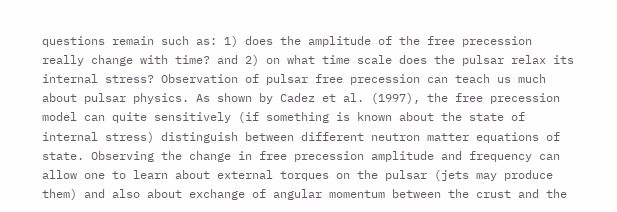questions remain such as: 1) does the amplitude of the free precession really change with time? and 2) on what time scale does the pulsar relax its internal stress? Observation of pulsar free precession can teach us much about pulsar physics. As shown by Cadez et al. (1997), the free precession model can quite sensitively (if something is known about the state of internal stress) distinguish between different neutron matter equations of state. Observing the change in free precession amplitude and frequency can allow one to learn about external torques on the pulsar (jets may produce them) and also about exchange of angular momentum between the crust and the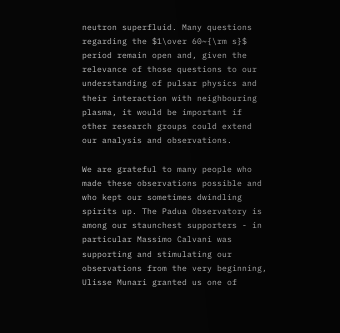neutron superfluid. Many questions regarding the $1\over 60~{\rm s}$ period remain open and, given the relevance of those questions to our understanding of pulsar physics and their interaction with neighbouring plasma, it would be important if other research groups could extend our analysis and observations.

We are grateful to many people who made these observations possible and who kept our sometimes dwindling spirits up. The Padua Observatory is among our staunchest supporters - in particular Massimo Calvani was supporting and stimulating our observations from the very beginning, Ulisse Munari granted us one of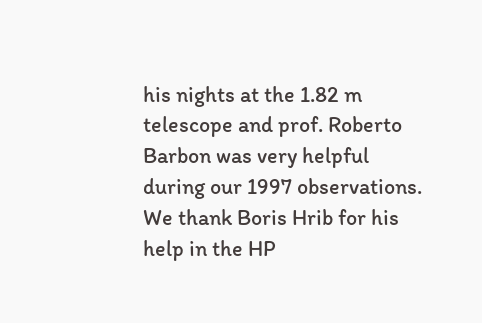his nights at the 1.82 m telescope and prof. Roberto Barbon was very helpful during our 1997 observations. We thank Boris Hrib for his help in the HP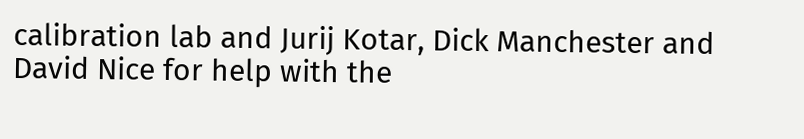calibration lab and Jurij Kotar, Dick Manchester and David Nice for help with the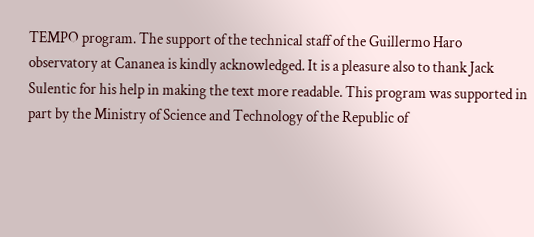TEMPO program. The support of the technical staff of the Guillermo Haro observatory at Cananea is kindly acknowledged. It is a pleasure also to thank Jack Sulentic for his help in making the text more readable. This program was supported in part by the Ministry of Science and Technology of the Republic of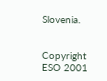Slovenia.


Copyright ESO 2001